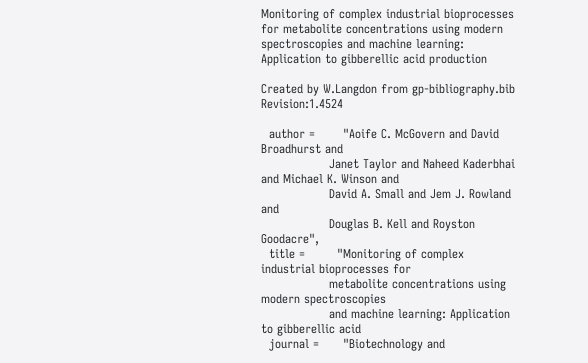Monitoring of complex industrial bioprocesses for metabolite concentrations using modern spectroscopies and machine learning: Application to gibberellic acid production

Created by W.Langdon from gp-bibliography.bib Revision:1.4524

  author =       "Aoife C. McGovern and David Broadhurst and
                 Janet Taylor and Naheed Kaderbhai and Michael K. Winson and
                 David A. Small and Jem J. Rowland and
                 Douglas B. Kell and Royston Goodacre",
  title =        "Monitoring of complex industrial bioprocesses for
                 metabolite concentrations using modern spectroscopies
                 and machine learning: Application to gibberellic acid
  journal =      "Biotechnology and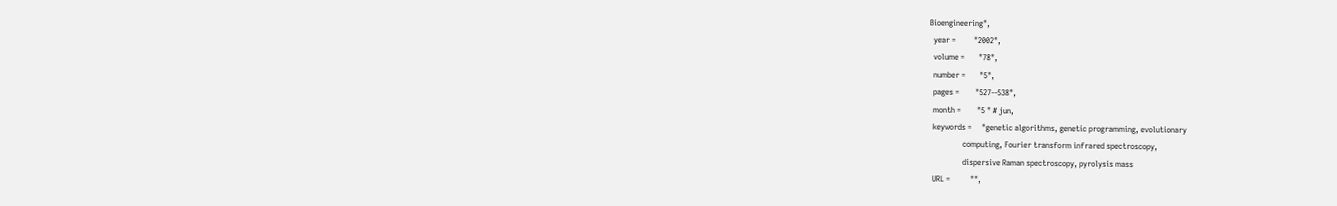Bioengineering",
  year =         "2002",
  volume =       "78",
  number =       "5",
  pages =        "527--538",
  month =        "5 " # jun,
  keywords =     "genetic algorithms, genetic programming, evolutionary
                 computing, Fourier transform infrared spectroscopy,
                 dispersive Raman spectroscopy, pyrolysis mass
  URL =          "",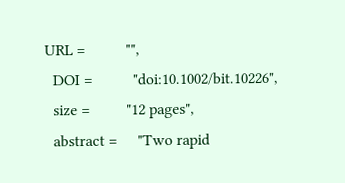URL =          "",
  DOI =          "doi:10.1002/bit.10226",
  size =         "12 pages",
  abstract =     "Two rapid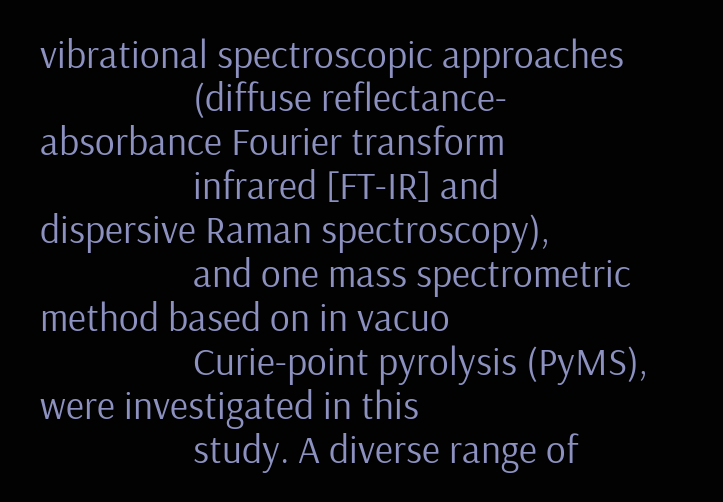vibrational spectroscopic approaches
                 (diffuse reflectance-absorbance Fourier transform
                 infrared [FT-IR] and dispersive Raman spectroscopy),
                 and one mass spectrometric method based on in vacuo
                 Curie-point pyrolysis (PyMS), were investigated in this
                 study. A diverse range of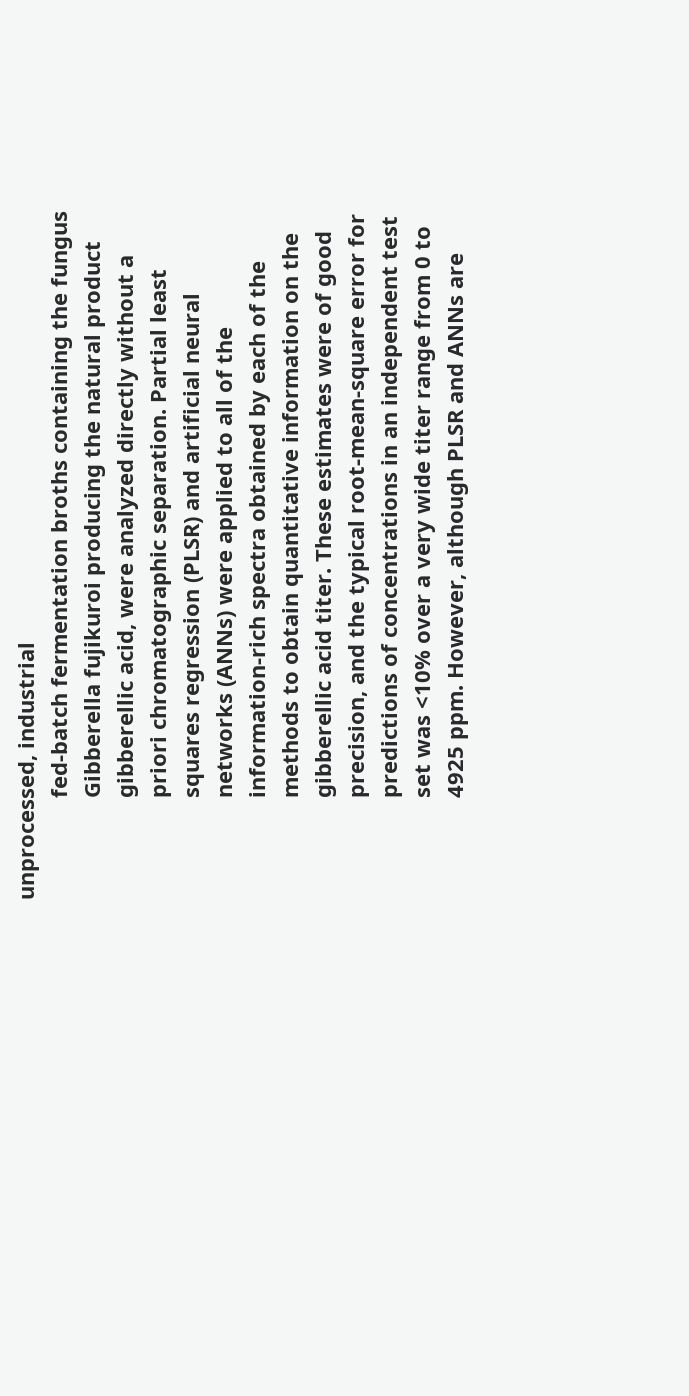unprocessed, industrial
                 fed-batch fermentation broths containing the fungus
                 Gibberella fujikuroi producing the natural product
                 gibberellic acid, were analyzed directly without a
                 priori chromatographic separation. Partial least
                 squares regression (PLSR) and artificial neural
                 networks (ANNs) were applied to all of the
                 information-rich spectra obtained by each of the
                 methods to obtain quantitative information on the
                 gibberellic acid titer. These estimates were of good
                 precision, and the typical root-mean-square error for
                 predictions of concentrations in an independent test
                 set was <10% over a very wide titer range from 0 to
                 4925 ppm. However, although PLSR and ANNs are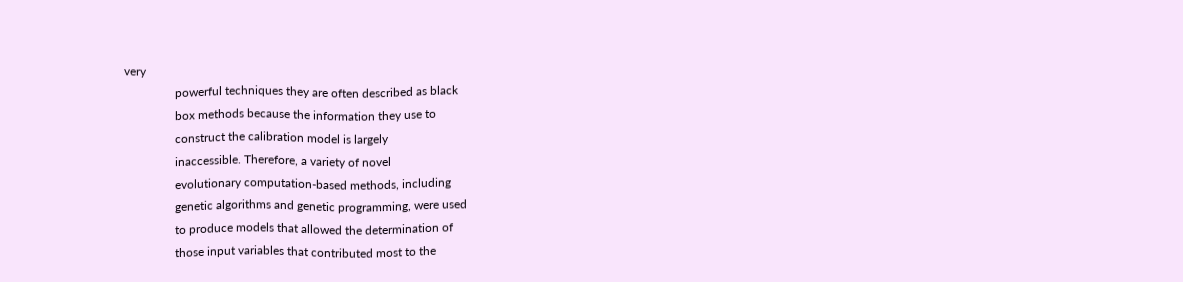very
                 powerful techniques they are often described as black
                 box methods because the information they use to
                 construct the calibration model is largely
                 inaccessible. Therefore, a variety of novel
                 evolutionary computation-based methods, including
                 genetic algorithms and genetic programming, were used
                 to produce models that allowed the determination of
                 those input variables that contributed most to the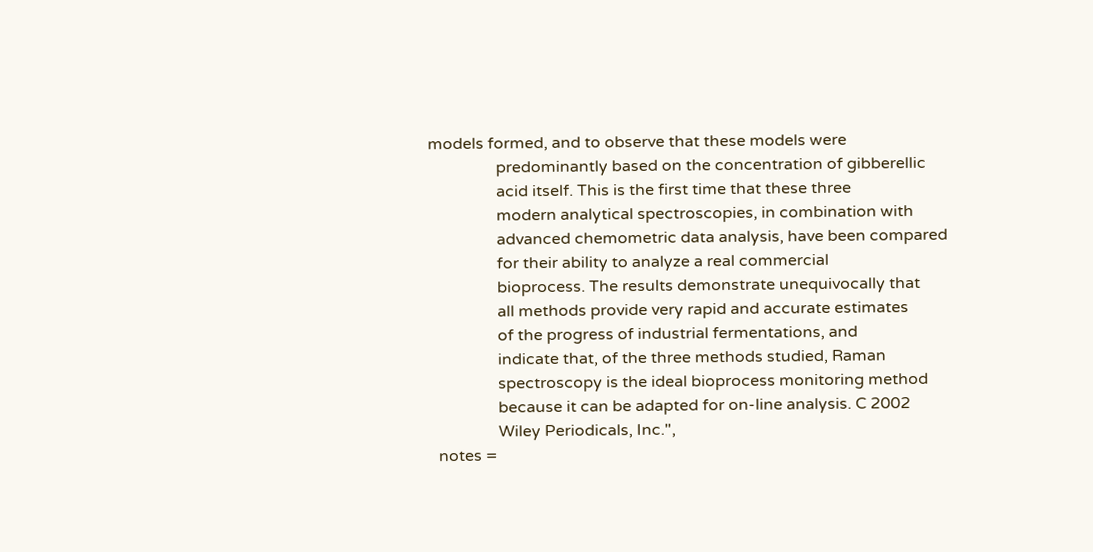models formed, and to observe that these models were
                 predominantly based on the concentration of gibberellic
                 acid itself. This is the first time that these three
                 modern analytical spectroscopies, in combination with
                 advanced chemometric data analysis, have been compared
                 for their ability to analyze a real commercial
                 bioprocess. The results demonstrate unequivocally that
                 all methods provide very rapid and accurate estimates
                 of the progress of industrial fermentations, and
                 indicate that, of the three methods studied, Raman
                 spectroscopy is the ideal bioprocess monitoring method
                 because it can be adapted for on-line analysis. C 2002
                 Wiley Periodicals, Inc.",
  notes =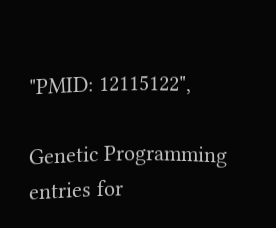"PMID: 12115122",

Genetic Programming entries for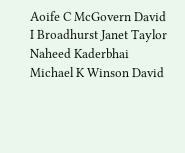Aoife C McGovern David I Broadhurst Janet Taylor Naheed Kaderbhai Michael K Winson David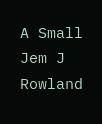A Small Jem J Rowland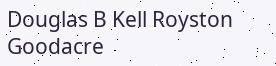Douglas B Kell Royston Goodacre